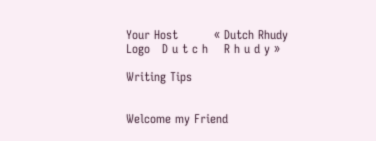Your Host         « Dutch Rhudy Logo   D u t c h    R h u d y »

Writing Tips


Welcome my Friend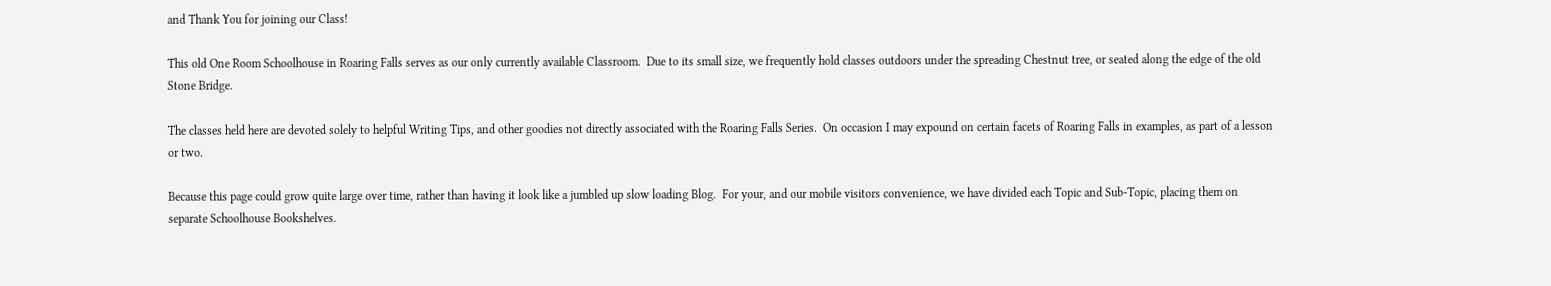and Thank You for joining our Class!

This old One Room Schoolhouse in Roaring Falls serves as our only currently available Classroom.  Due to its small size, we frequently hold classes outdoors under the spreading Chestnut tree, or seated along the edge of the old Stone Bridge.

The classes held here are devoted solely to helpful Writing Tips, and other goodies not directly associated with the Roaring Falls Series.  On occasion I may expound on certain facets of Roaring Falls in examples, as part of a lesson or two.

Because this page could grow quite large over time, rather than having it look like a jumbled up slow loading Blog.  For your, and our mobile visitors convenience, we have divided each Topic and Sub-Topic, placing them on separate Schoolhouse Bookshelves.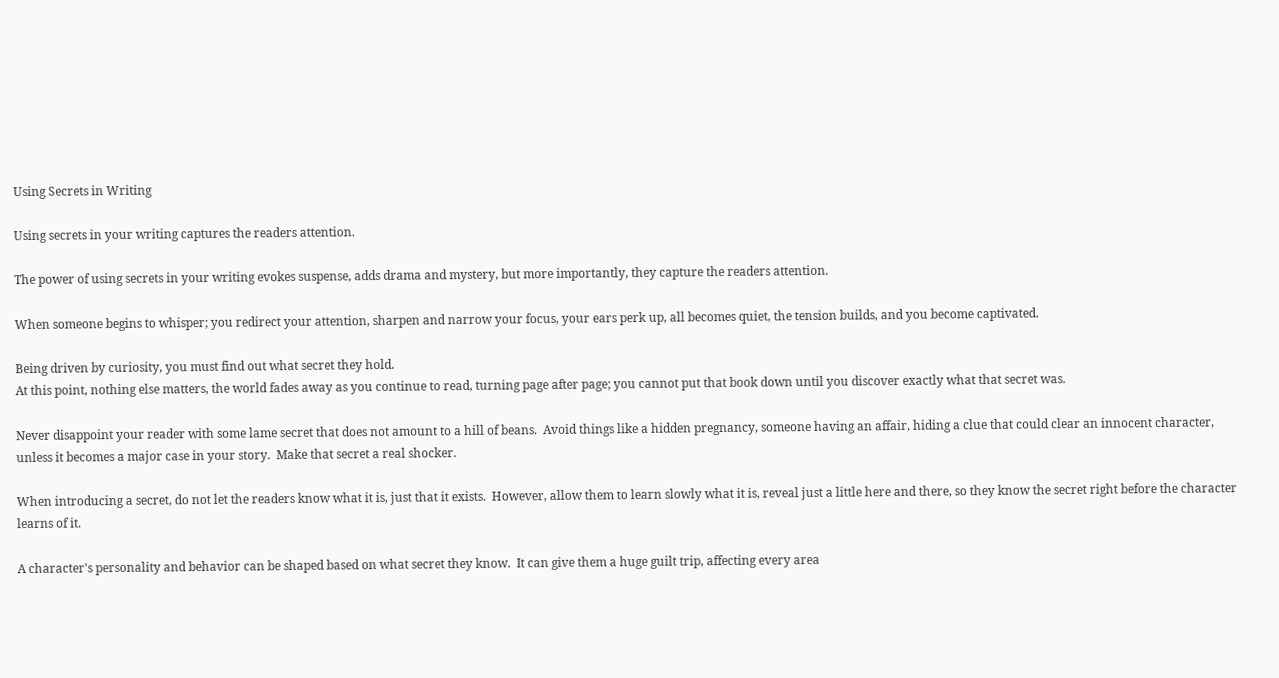Using Secrets in Writing

Using secrets in your writing captures the readers attention.

The power of using secrets in your writing evokes suspense, adds drama and mystery, but more importantly, they capture the readers attention.

When someone begins to whisper; you redirect your attention, sharpen and narrow your focus, your ears perk up, all becomes quiet, the tension builds, and you become captivated.

Being driven by curiosity, you must find out what secret they hold.
At this point, nothing else matters, the world fades away as you continue to read, turning page after page; you cannot put that book down until you discover exactly what that secret was.

Never disappoint your reader with some lame secret that does not amount to a hill of beans.  Avoid things like a hidden pregnancy, someone having an affair, hiding a clue that could clear an innocent character, unless it becomes a major case in your story.  Make that secret a real shocker.

When introducing a secret, do not let the readers know what it is, just that it exists.  However, allow them to learn slowly what it is, reveal just a little here and there, so they know the secret right before the character learns of it.

A character's personality and behavior can be shaped based on what secret they know.  It can give them a huge guilt trip, affecting every area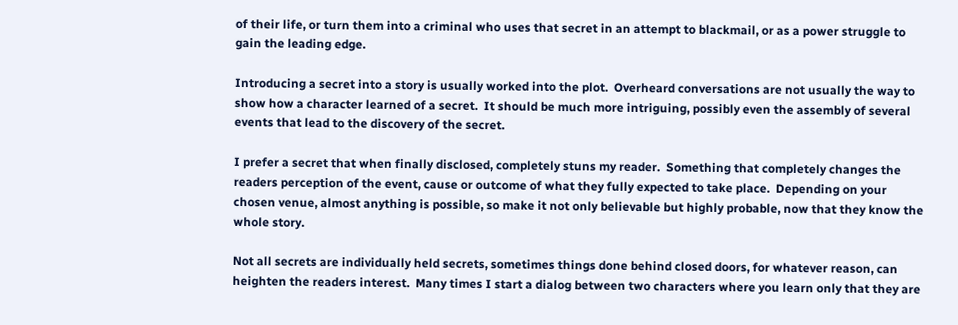of their life, or turn them into a criminal who uses that secret in an attempt to blackmail, or as a power struggle to gain the leading edge.

Introducing a secret into a story is usually worked into the plot.  Overheard conversations are not usually the way to show how a character learned of a secret.  It should be much more intriguing, possibly even the assembly of several events that lead to the discovery of the secret.

I prefer a secret that when finally disclosed, completely stuns my reader.  Something that completely changes the readers perception of the event, cause or outcome of what they fully expected to take place.  Depending on your chosen venue, almost anything is possible, so make it not only believable but highly probable, now that they know the whole story.

Not all secrets are individually held secrets, sometimes things done behind closed doors, for whatever reason, can heighten the readers interest.  Many times I start a dialog between two characters where you learn only that they are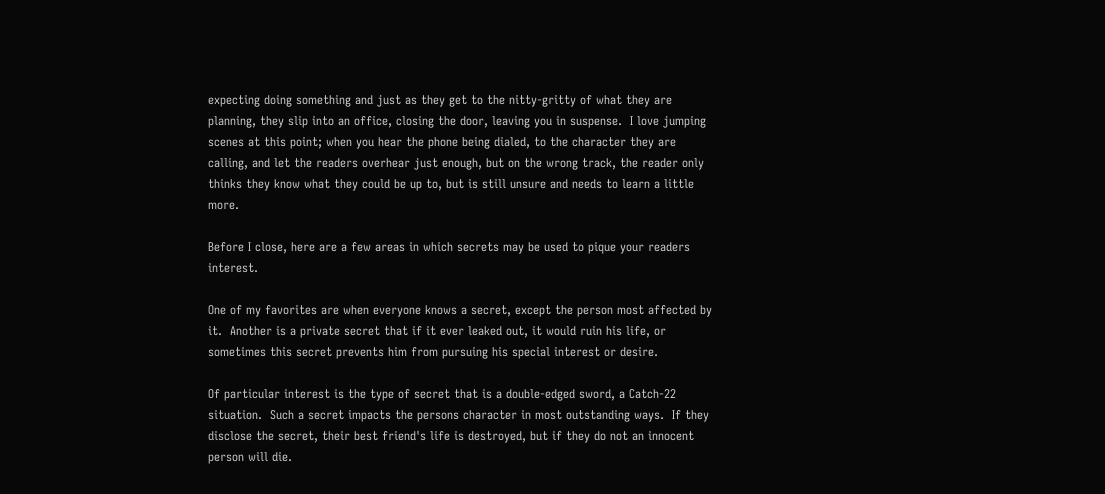expecting doing something and just as they get to the nitty-gritty of what they are planning, they slip into an office, closing the door, leaving you in suspense.  I love jumping scenes at this point; when you hear the phone being dialed, to the character they are calling, and let the readers overhear just enough, but on the wrong track, the reader only thinks they know what they could be up to, but is still unsure and needs to learn a little more.

Before I close, here are a few areas in which secrets may be used to pique your readers interest.

One of my favorites are when everyone knows a secret, except the person most affected by it.  Another is a private secret that if it ever leaked out, it would ruin his life, or sometimes this secret prevents him from pursuing his special interest or desire.

Of particular interest is the type of secret that is a double-edged sword, a Catch-22 situation.  Such a secret impacts the persons character in most outstanding ways.  If they disclose the secret, their best friend's life is destroyed, but if they do not an innocent person will die.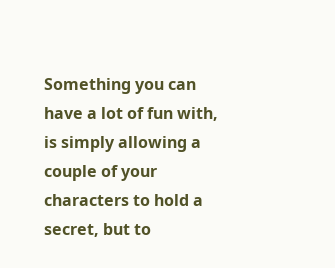Something you can have a lot of fun with, is simply allowing a couple of your characters to hold a secret, but to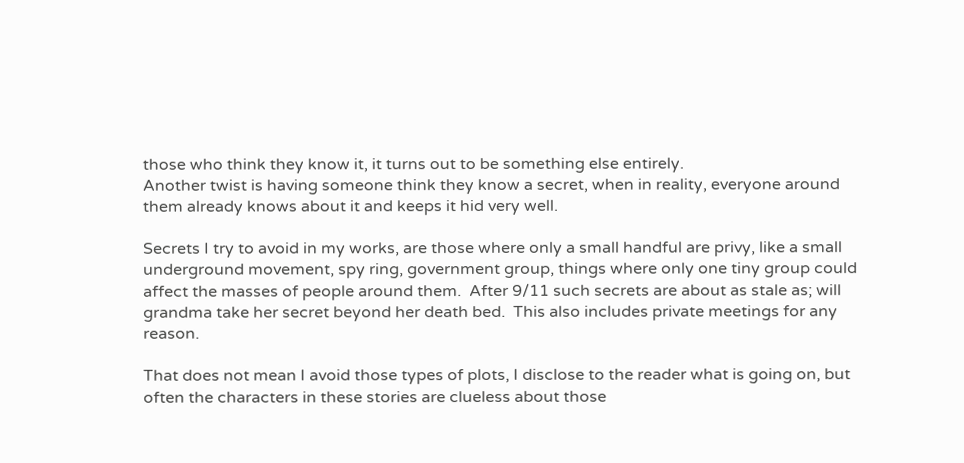those who think they know it, it turns out to be something else entirely.
Another twist is having someone think they know a secret, when in reality, everyone around them already knows about it and keeps it hid very well.

Secrets I try to avoid in my works, are those where only a small handful are privy, like a small underground movement, spy ring, government group, things where only one tiny group could affect the masses of people around them.  After 9/11 such secrets are about as stale as; will grandma take her secret beyond her death bed.  This also includes private meetings for any reason.

That does not mean I avoid those types of plots, I disclose to the reader what is going on, but often the characters in these stories are clueless about those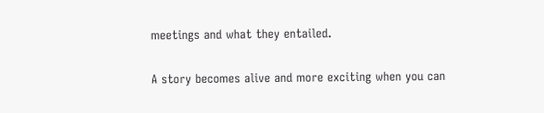meetings and what they entailed.

A story becomes alive and more exciting when you can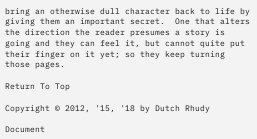bring an otherwise dull character back to life by giving them an important secret.  One that alters the direction the reader presumes a story is going and they can feel it, but cannot quite put their finger on it yet; so they keep turning those pages.

Return To Top

Copyright © 2012, '15, '18 by Dutch Rhudy

Document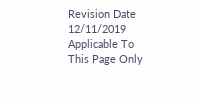Revision Date 12/11/2019 Applicable To This Page Only